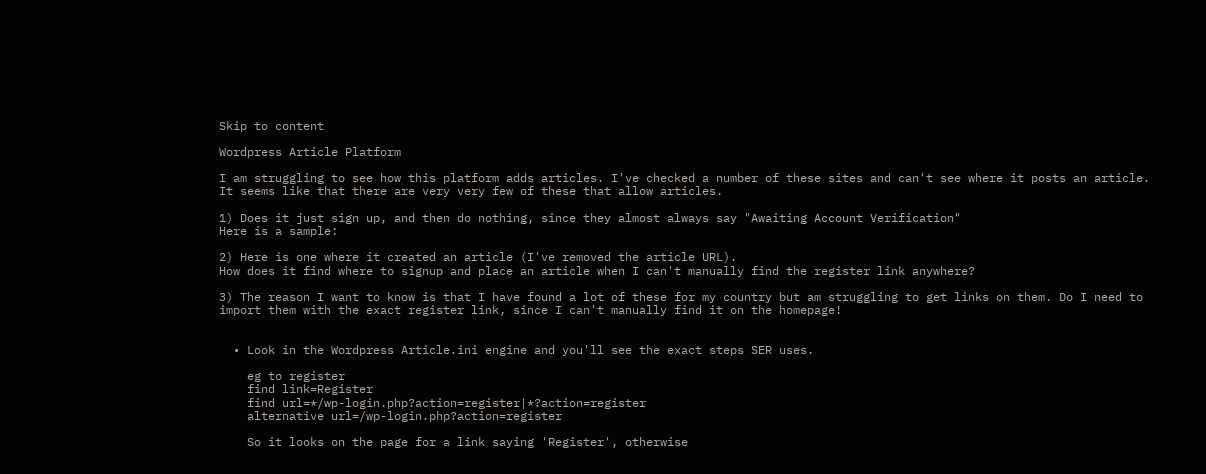Skip to content

Wordpress Article Platform

I am struggling to see how this platform adds articles. I've checked a number of these sites and can't see where it posts an article. It seems like that there are very very few of these that allow articles.

1) Does it just sign up, and then do nothing, since they almost always say "Awaiting Account Verification"
Here is a sample:

2) Here is one where it created an article (I've removed the article URL).
How does it find where to signup and place an article when I can't manually find the register link anywhere?

3) The reason I want to know is that I have found a lot of these for my country but am struggling to get links on them. Do I need to import them with the exact register link, since I can't manually find it on the homepage!


  • Look in the Wordpress Article.ini engine and you'll see the exact steps SER uses.

    eg to register
    find link=Register
    find url=*/wp-login.php?action=register|*?action=register
    alternative url=/wp-login.php?action=register

    So it looks on the page for a link saying 'Register', otherwise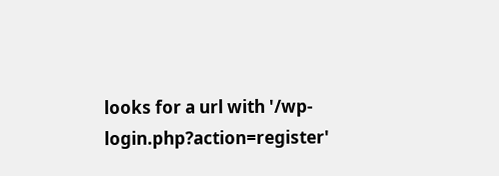looks for a url with '/wp-login.php?action=register'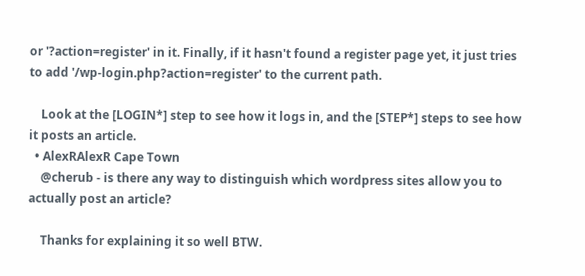or '?action=register' in it. Finally, if it hasn't found a register page yet, it just tries to add '/wp-login.php?action=register' to the current path.

    Look at the [LOGIN*] step to see how it logs in, and the [STEP*] steps to see how it posts an article.
  • AlexRAlexR Cape Town
    @cherub - is there any way to distinguish which wordpress sites allow you to actually post an article?

    Thanks for explaining it so well BTW.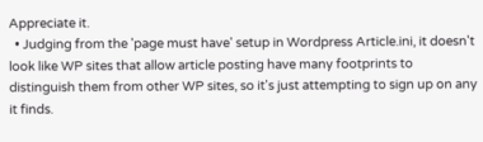Appreciate it.
  • Judging from the 'page must have' setup in Wordpress Article.ini, it doesn't look like WP sites that allow article posting have many footprints to distinguish them from other WP sites, so it's just attempting to sign up on any it finds.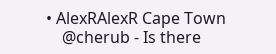• AlexRAlexR Cape Town
    @cherub - Is there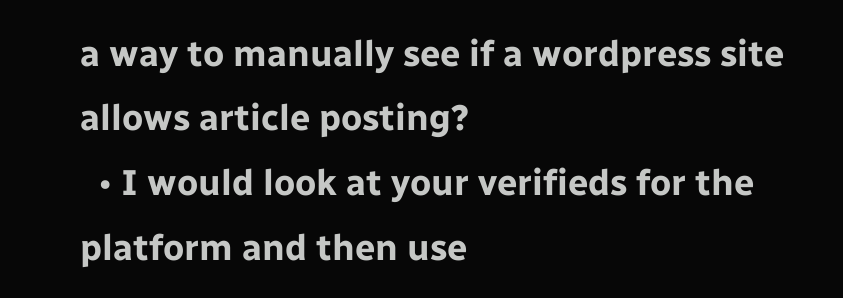a way to manually see if a wordpress site allows article posting?
  • I would look at your verifieds for the platform and then use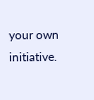your own initiative.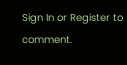Sign In or Register to comment.